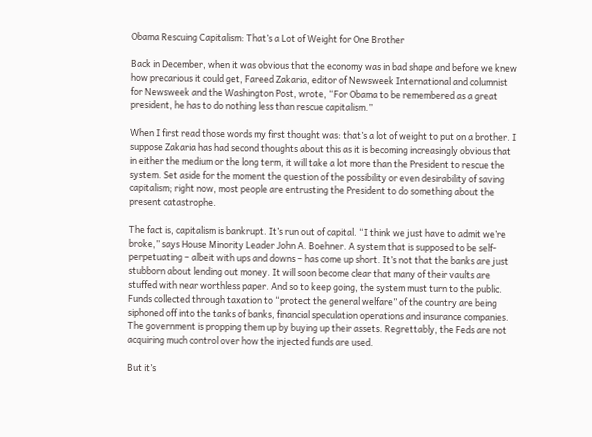Obama Rescuing Capitalism: That’s a Lot of Weight for One Brother

Back in December, when it was obvious that the economy was in bad shape and before we knew how precarious it could get, Fareed Zakaria, editor of Newsweek International and columnist for Newsweek and the Washington Post, wrote, “For Obama to be remembered as a great president, he has to do nothing less than rescue capitalism.”

When I first read those words my first thought was: that’s a lot of weight to put on a brother. I suppose Zakaria has had second thoughts about this as it is becoming increasingly obvious that in either the medium or the long term, it will take a lot more than the President to rescue the system. Set aside for the moment the question of the possibility or even desirability of saving capitalism; right now, most people are entrusting the President to do something about the present catastrophe.

The fact is, capitalism is bankrupt. It’s run out of capital. “I think we just have to admit we’re broke,” says House Minority Leader John A. Boehner. A system that is supposed to be self-perpetuating – albeit with ups and downs – has come up short. It’s not that the banks are just stubborn about lending out money. It will soon become clear that many of their vaults are stuffed with near worthless paper. And so to keep going, the system must turn to the public. Funds collected through taxation to “protect the general welfare” of the country are being siphoned off into the tanks of banks, financial speculation operations and insurance companies. The government is propping them up by buying up their assets. Regrettably, the Feds are not acquiring much control over how the injected funds are used.

But it’s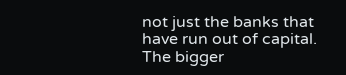not just the banks that have run out of capital. The bigger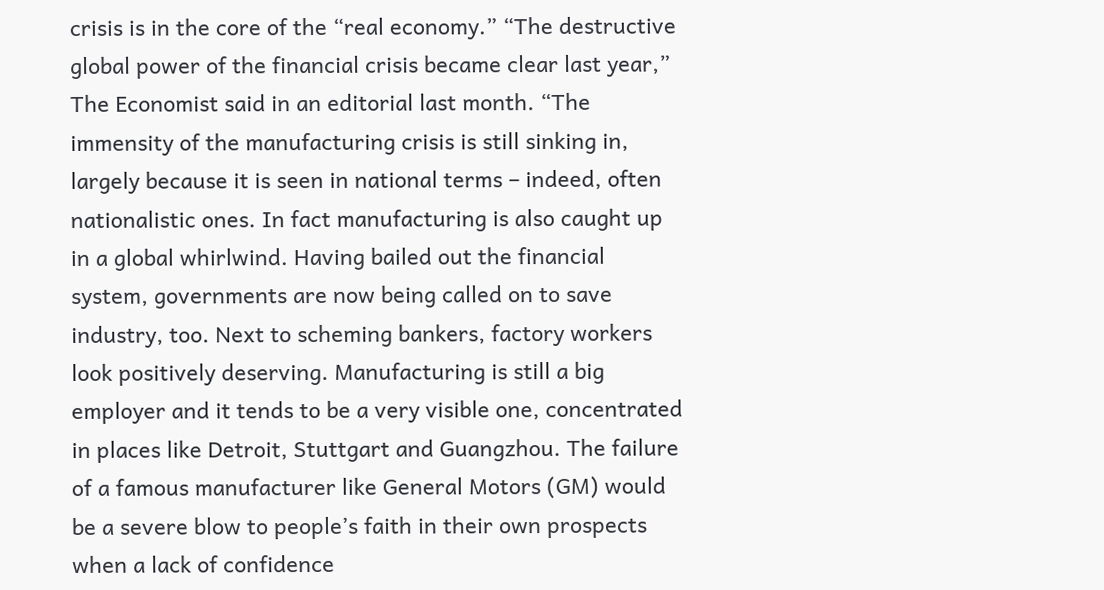crisis is in the core of the “real economy.” “The destructive global power of the financial crisis became clear last year,” The Economist said in an editorial last month. “The immensity of the manufacturing crisis is still sinking in, largely because it is seen in national terms – indeed, often nationalistic ones. In fact manufacturing is also caught up in a global whirlwind. Having bailed out the financial system, governments are now being called on to save industry, too. Next to scheming bankers, factory workers look positively deserving. Manufacturing is still a big employer and it tends to be a very visible one, concentrated in places like Detroit, Stuttgart and Guangzhou. The failure of a famous manufacturer like General Motors (GM) would be a severe blow to people’s faith in their own prospects when a lack of confidence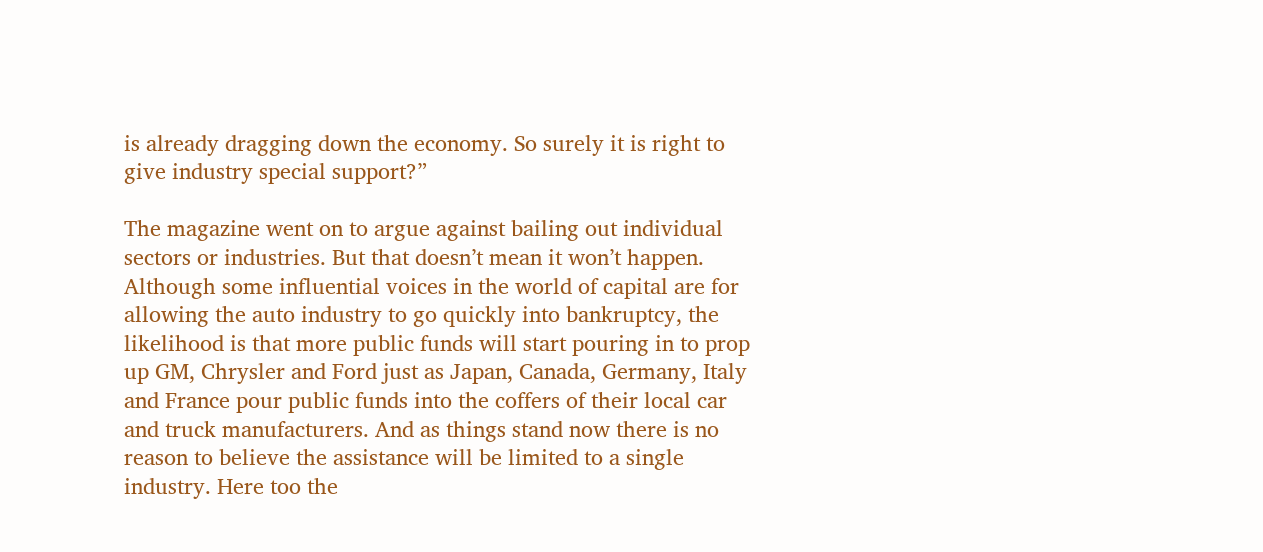is already dragging down the economy. So surely it is right to give industry special support?”

The magazine went on to argue against bailing out individual sectors or industries. But that doesn’t mean it won’t happen. Although some influential voices in the world of capital are for allowing the auto industry to go quickly into bankruptcy, the likelihood is that more public funds will start pouring in to prop up GM, Chrysler and Ford just as Japan, Canada, Germany, Italy and France pour public funds into the coffers of their local car and truck manufacturers. And as things stand now there is no reason to believe the assistance will be limited to a single industry. Here too the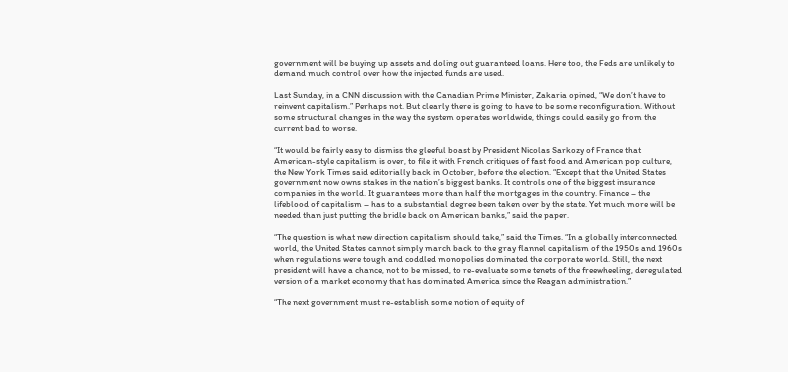government will be buying up assets and doling out guaranteed loans. Here too, the Feds are unlikely to demand much control over how the injected funds are used.

Last Sunday, in a CNN discussion with the Canadian Prime Minister, Zakaria opined, “We don’t have to reinvent capitalism.” Perhaps not. But clearly there is going to have to be some reconfiguration. Without some structural changes in the way the system operates worldwide, things could easily go from the current bad to worse.

“It would be fairly easy to dismiss the gleeful boast by President Nicolas Sarkozy of France that American-style capitalism is over, to file it with French critiques of fast food and American pop culture, the New York Times said editorially back in October, before the election. “Except that the United States government now owns stakes in the nation’s biggest banks. It controls one of the biggest insurance companies in the world. It guarantees more than half the mortgages in the country. Finance – the lifeblood of capitalism – has to a substantial degree been taken over by the state. Yet much more will be needed than just putting the bridle back on American banks,” said the paper.

“The question is what new direction capitalism should take,” said the Times. “In a globally interconnected world, the United States cannot simply march back to the gray flannel capitalism of the 1950s and 1960s when regulations were tough and coddled monopolies dominated the corporate world. Still, the next president will have a chance, not to be missed, to re-evaluate some tenets of the freewheeling, deregulated version of a market economy that has dominated America since the Reagan administration.”

“The next government must re-establish some notion of equity of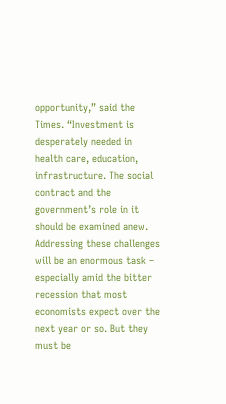opportunity,” said the Times. “Investment is desperately needed in health care, education, infrastructure. The social contract and the government’s role in it should be examined anew. Addressing these challenges will be an enormous task – especially amid the bitter recession that most economists expect over the next year or so. But they must be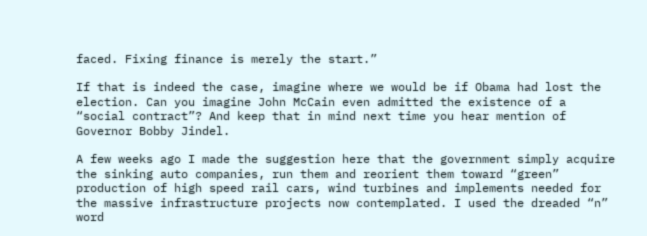faced. Fixing finance is merely the start.”

If that is indeed the case, imagine where we would be if Obama had lost the election. Can you imagine John McCain even admitted the existence of a “social contract”? And keep that in mind next time you hear mention of Governor Bobby Jindel.

A few weeks ago I made the suggestion here that the government simply acquire the sinking auto companies, run them and reorient them toward “green” production of high speed rail cars, wind turbines and implements needed for the massive infrastructure projects now contemplated. I used the dreaded “n” word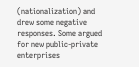(nationalization) and drew some negative responses. Some argued for new public-private enterprises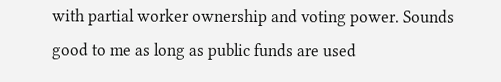with partial worker ownership and voting power. Sounds good to me as long as public funds are used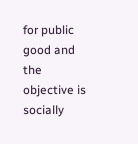for public good and the objective is socially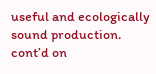useful and ecologically sound production. cont’d on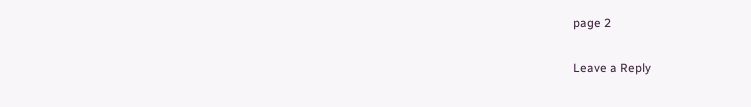page 2


Leave a Reply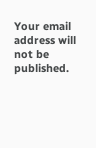Your email address will not be published.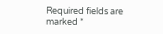Required fields are marked *